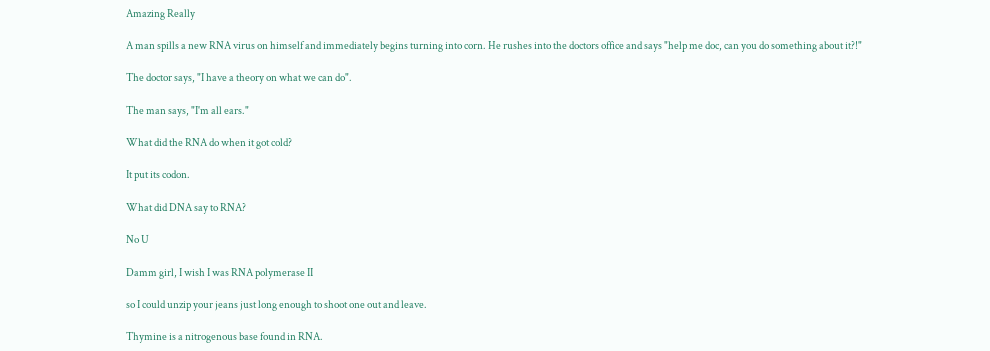Amazing Really

A man spills a new RNA virus on himself and immediately begins turning into corn. He rushes into the doctors office and says "help me doc, can you do something about it?!"

The doctor says, "I have a theory on what we can do".

The man says, "I'm all ears."

What did the RNA do when it got cold?

It put its codon.

What did DNA say to RNA?

No U

Damm girl, I wish I was RNA polymerase II

so I could unzip your jeans just long enough to shoot one out and leave.

Thymine is a nitrogenous base found in RNA.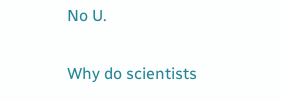No U.

Why do scientists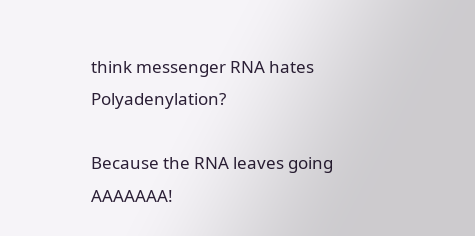think messenger RNA hates Polyadenylation?

Because the RNA leaves going AAAAAAA!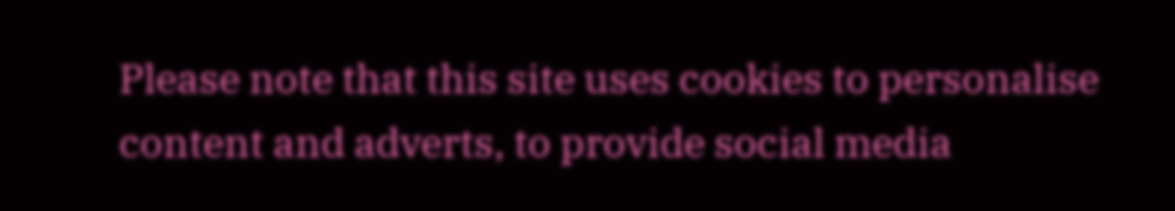Please note that this site uses cookies to personalise content and adverts, to provide social media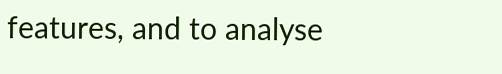features, and to analyse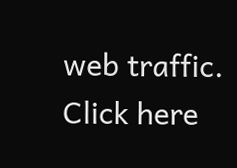web traffic. Click here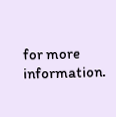for more information.